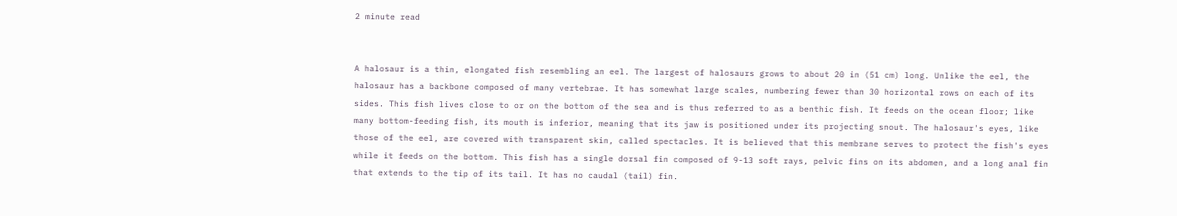2 minute read


A halosaur is a thin, elongated fish resembling an eel. The largest of halosaurs grows to about 20 in (51 cm) long. Unlike the eel, the halosaur has a backbone composed of many vertebrae. It has somewhat large scales, numbering fewer than 30 horizontal rows on each of its sides. This fish lives close to or on the bottom of the sea and is thus referred to as a benthic fish. It feeds on the ocean floor; like many bottom-feeding fish, its mouth is inferior, meaning that its jaw is positioned under its projecting snout. The halosaur's eyes, like those of the eel, are covered with transparent skin, called spectacles. It is believed that this membrane serves to protect the fish's eyes while it feeds on the bottom. This fish has a single dorsal fin composed of 9-13 soft rays, pelvic fins on its abdomen, and a long anal fin that extends to the tip of its tail. It has no caudal (tail) fin.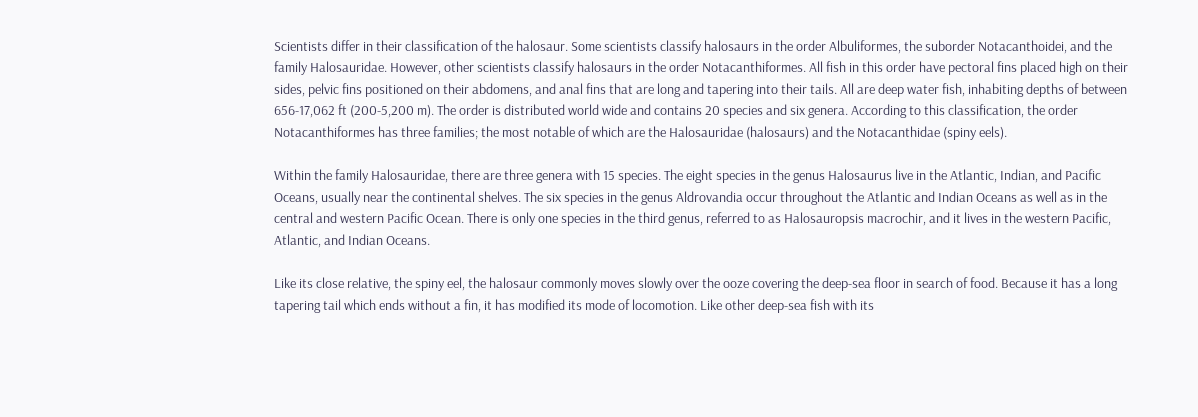Scientists differ in their classification of the halosaur. Some scientists classify halosaurs in the order Albuliformes, the suborder Notacanthoidei, and the family Halosauridae. However, other scientists classify halosaurs in the order Notacanthiformes. All fish in this order have pectoral fins placed high on their sides, pelvic fins positioned on their abdomens, and anal fins that are long and tapering into their tails. All are deep water fish, inhabiting depths of between 656-17,062 ft (200-5,200 m). The order is distributed world wide and contains 20 species and six genera. According to this classification, the order Notacanthiformes has three families; the most notable of which are the Halosauridae (halosaurs) and the Notacanthidae (spiny eels).

Within the family Halosauridae, there are three genera with 15 species. The eight species in the genus Halosaurus live in the Atlantic, Indian, and Pacific Oceans, usually near the continental shelves. The six species in the genus Aldrovandia occur throughout the Atlantic and Indian Oceans as well as in the central and western Pacific Ocean. There is only one species in the third genus, referred to as Halosauropsis macrochir, and it lives in the western Pacific, Atlantic, and Indian Oceans.

Like its close relative, the spiny eel, the halosaur commonly moves slowly over the ooze covering the deep-sea floor in search of food. Because it has a long tapering tail which ends without a fin, it has modified its mode of locomotion. Like other deep-sea fish with its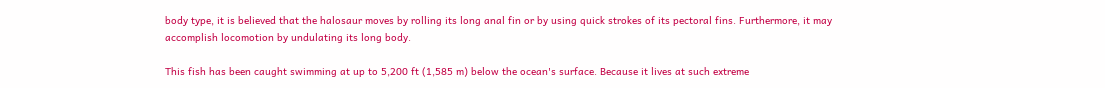body type, it is believed that the halosaur moves by rolling its long anal fin or by using quick strokes of its pectoral fins. Furthermore, it may accomplish locomotion by undulating its long body.

This fish has been caught swimming at up to 5,200 ft (1,585 m) below the ocean's surface. Because it lives at such extreme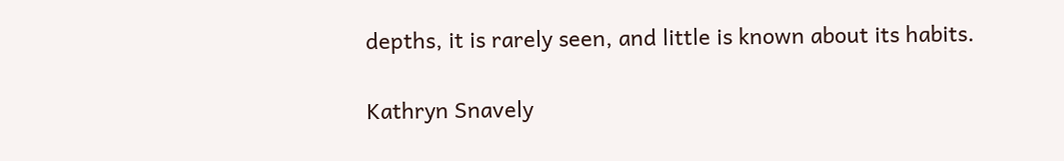depths, it is rarely seen, and little is known about its habits.

Kathryn Snavely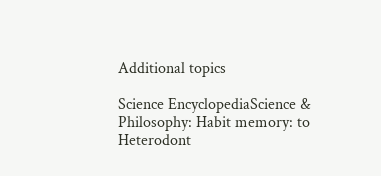Additional topics

Science EncyclopediaScience & Philosophy: Habit memory: to Heterodont